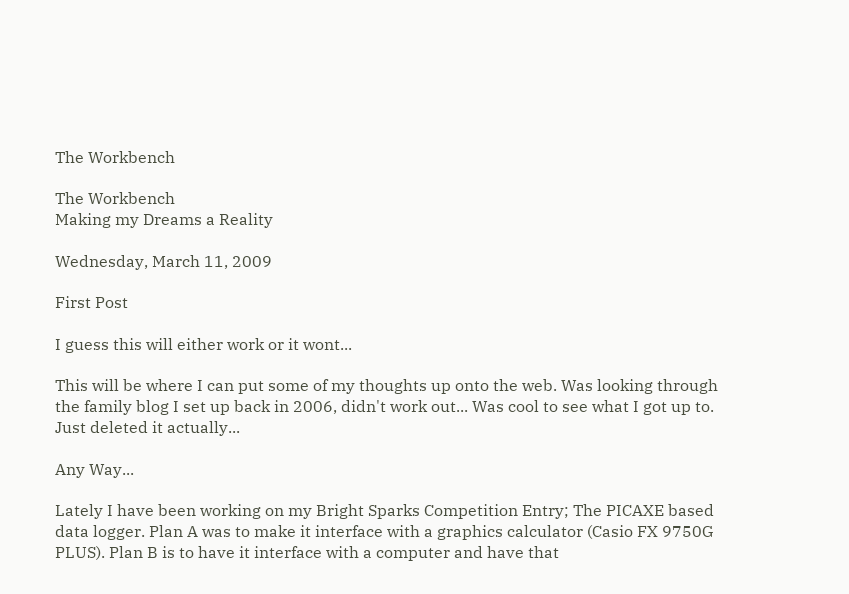The Workbench

The Workbench
Making my Dreams a Reality

Wednesday, March 11, 2009

First Post

I guess this will either work or it wont...

This will be where I can put some of my thoughts up onto the web. Was looking through the family blog I set up back in 2006, didn't work out... Was cool to see what I got up to. Just deleted it actually...

Any Way...

Lately I have been working on my Bright Sparks Competition Entry; The PICAXE based data logger. Plan A was to make it interface with a graphics calculator (Casio FX 9750G PLUS). Plan B is to have it interface with a computer and have that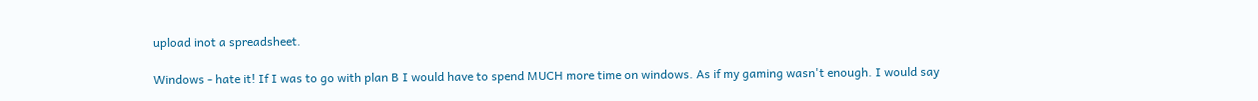upload inot a spreadsheet.

Windows - hate it! If I was to go with plan B I would have to spend MUCH more time on windows. As if my gaming wasn't enough. I would say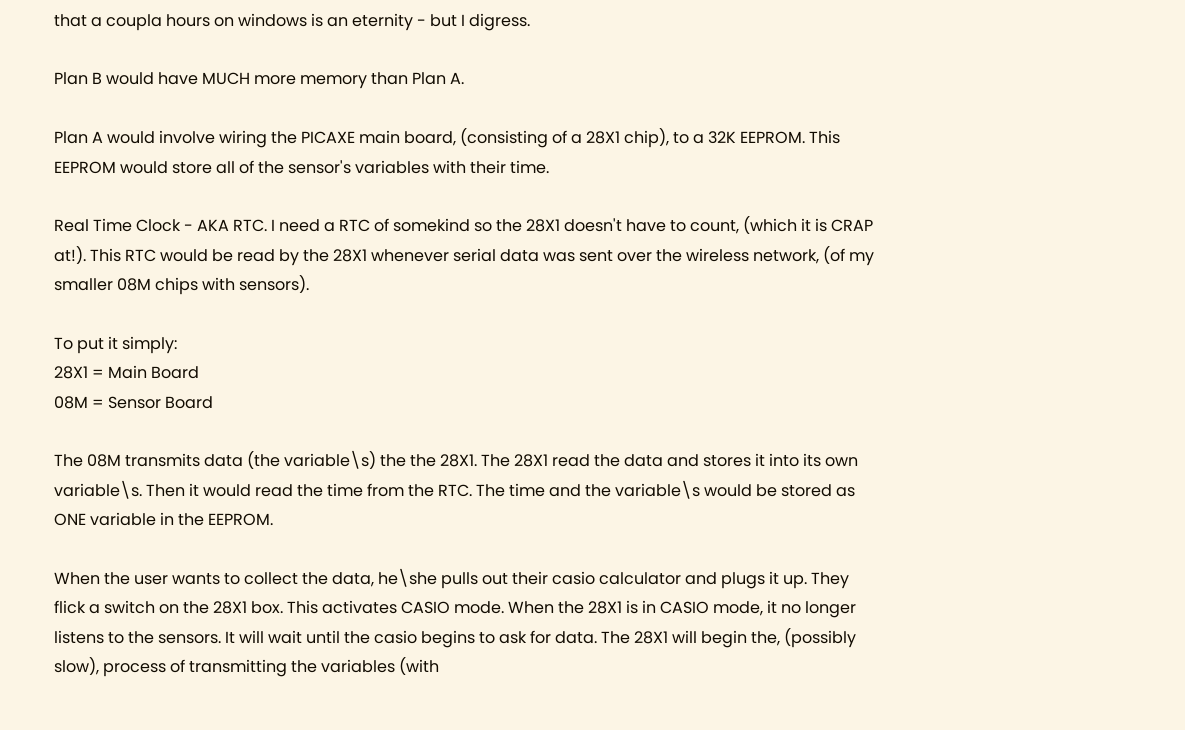that a coupla hours on windows is an eternity - but I digress.

Plan B would have MUCH more memory than Plan A.

Plan A would involve wiring the PICAXE main board, (consisting of a 28X1 chip), to a 32K EEPROM. This EEPROM would store all of the sensor's variables with their time.

Real Time Clock - AKA RTC. I need a RTC of somekind so the 28X1 doesn't have to count, (which it is CRAP at!). This RTC would be read by the 28X1 whenever serial data was sent over the wireless network, (of my smaller 08M chips with sensors).

To put it simply:
28X1 = Main Board
08M = Sensor Board

The 08M transmits data (the variable\s) the the 28X1. The 28X1 read the data and stores it into its own variable\s. Then it would read the time from the RTC. The time and the variable\s would be stored as ONE variable in the EEPROM.

When the user wants to collect the data, he\she pulls out their casio calculator and plugs it up. They flick a switch on the 28X1 box. This activates CASIO mode. When the 28X1 is in CASIO mode, it no longer listens to the sensors. It will wait until the casio begins to ask for data. The 28X1 will begin the, (possibly slow), process of transmitting the variables (with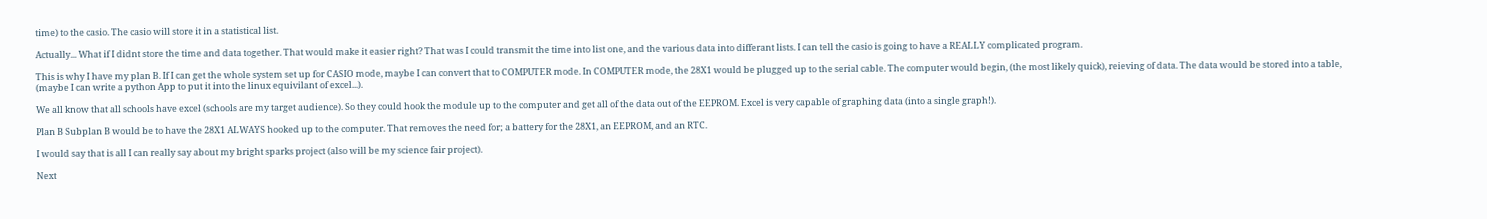time) to the casio. The casio will store it in a statistical list.

Actually... What if I didnt store the time and data together. That would make it easier right? That was I could transmit the time into list one, and the various data into differant lists. I can tell the casio is going to have a REALLY complicated program.

This is why I have my plan B. If I can get the whole system set up for CASIO mode, maybe I can convert that to COMPUTER mode. In COMPUTER mode, the 28X1 would be plugged up to the serial cable. The computer would begin, (the most likely quick), reieving of data. The data would be stored into a table, (maybe I can write a python App to put it into the linux equivilant of excel...).

We all know that all schools have excel (schools are my target audience). So they could hook the module up to the computer and get all of the data out of the EEPROM. Excel is very capable of graphing data (into a single graph!).

Plan B Subplan B would be to have the 28X1 ALWAYS hooked up to the computer. That removes the need for; a battery for the 28X1, an EEPROM, and an RTC.

I would say that is all I can really say about my bright sparks project (also will be my science fair project).

Next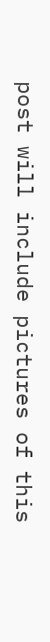post will include pictures of this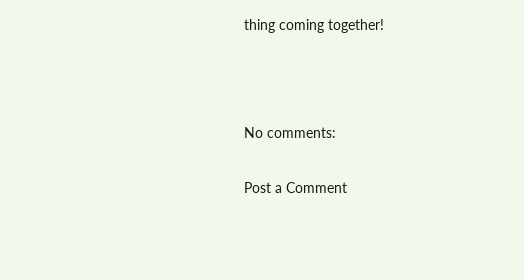thing coming together!



No comments:

Post a Comment